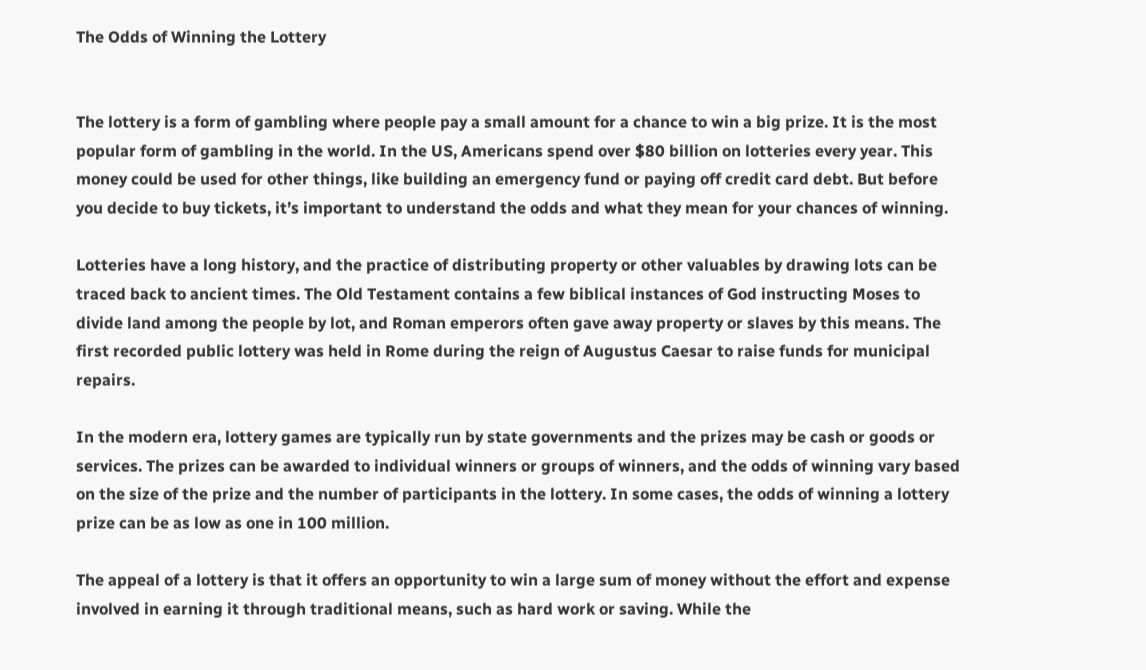The Odds of Winning the Lottery


The lottery is a form of gambling where people pay a small amount for a chance to win a big prize. It is the most popular form of gambling in the world. In the US, Americans spend over $80 billion on lotteries every year. This money could be used for other things, like building an emergency fund or paying off credit card debt. But before you decide to buy tickets, it’s important to understand the odds and what they mean for your chances of winning.

Lotteries have a long history, and the practice of distributing property or other valuables by drawing lots can be traced back to ancient times. The Old Testament contains a few biblical instances of God instructing Moses to divide land among the people by lot, and Roman emperors often gave away property or slaves by this means. The first recorded public lottery was held in Rome during the reign of Augustus Caesar to raise funds for municipal repairs.

In the modern era, lottery games are typically run by state governments and the prizes may be cash or goods or services. The prizes can be awarded to individual winners or groups of winners, and the odds of winning vary based on the size of the prize and the number of participants in the lottery. In some cases, the odds of winning a lottery prize can be as low as one in 100 million.

The appeal of a lottery is that it offers an opportunity to win a large sum of money without the effort and expense involved in earning it through traditional means, such as hard work or saving. While the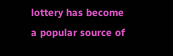lottery has become a popular source of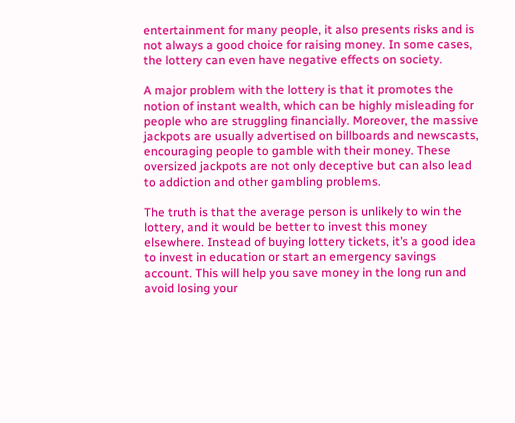entertainment for many people, it also presents risks and is not always a good choice for raising money. In some cases, the lottery can even have negative effects on society.

A major problem with the lottery is that it promotes the notion of instant wealth, which can be highly misleading for people who are struggling financially. Moreover, the massive jackpots are usually advertised on billboards and newscasts, encouraging people to gamble with their money. These oversized jackpots are not only deceptive but can also lead to addiction and other gambling problems.

The truth is that the average person is unlikely to win the lottery, and it would be better to invest this money elsewhere. Instead of buying lottery tickets, it’s a good idea to invest in education or start an emergency savings account. This will help you save money in the long run and avoid losing your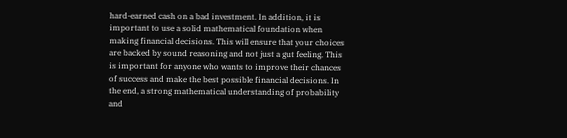hard-earned cash on a bad investment. In addition, it is important to use a solid mathematical foundation when making financial decisions. This will ensure that your choices are backed by sound reasoning and not just a gut feeling. This is important for anyone who wants to improve their chances of success and make the best possible financial decisions. In the end, a strong mathematical understanding of probability and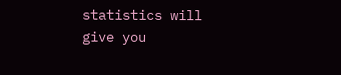statistics will give you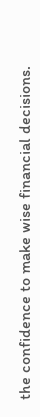the confidence to make wise financial decisions.